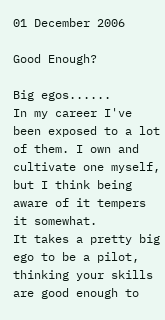01 December 2006

Good Enough?

Big egos......
In my career I've been exposed to a lot of them. I own and cultivate one myself, but I think being aware of it tempers it somewhat.
It takes a pretty big ego to be a pilot, thinking your skills are good enough to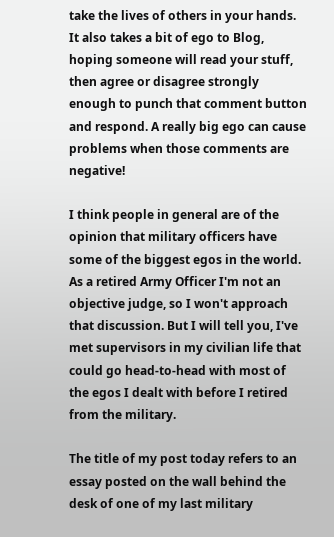take the lives of others in your hands.
It also takes a bit of ego to Blog, hoping someone will read your stuff, then agree or disagree strongly enough to punch that comment button and respond. A really big ego can cause problems when those comments are negative!

I think people in general are of the opinion that military officers have some of the biggest egos in the world. As a retired Army Officer I'm not an objective judge, so I won't approach that discussion. But I will tell you, I've met supervisors in my civilian life that could go head-to-head with most of the egos I dealt with before I retired from the military.

The title of my post today refers to an essay posted on the wall behind the desk of one of my last military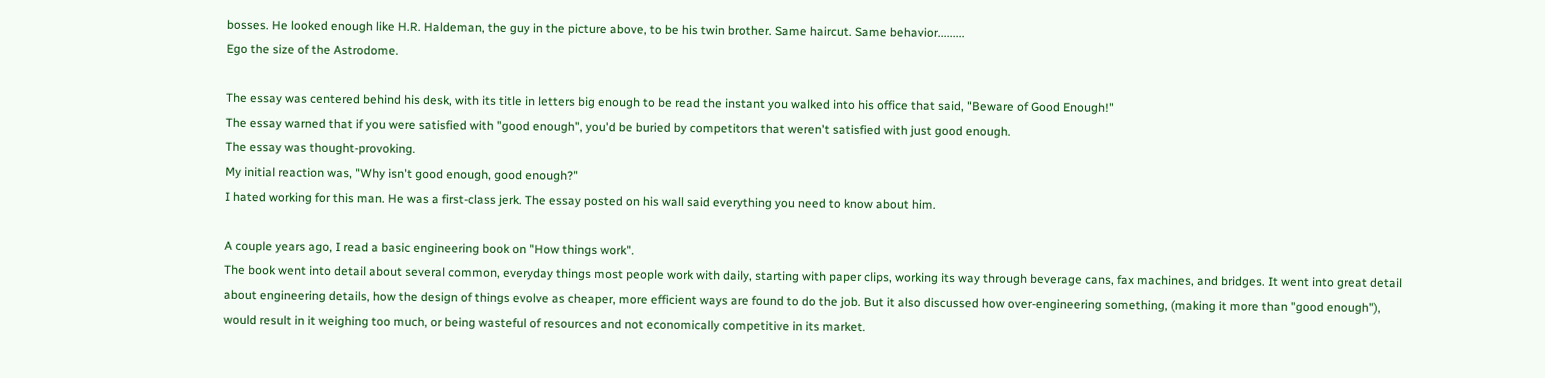bosses. He looked enough like H.R. Haldeman, the guy in the picture above, to be his twin brother. Same haircut. Same behavior.........
Ego the size of the Astrodome.

The essay was centered behind his desk, with its title in letters big enough to be read the instant you walked into his office that said, "Beware of Good Enough!"
The essay warned that if you were satisfied with "good enough", you'd be buried by competitors that weren't satisfied with just good enough.
The essay was thought-provoking.
My initial reaction was, "Why isn't good enough, good enough?"
I hated working for this man. He was a first-class jerk. The essay posted on his wall said everything you need to know about him.

A couple years ago, I read a basic engineering book on "How things work".
The book went into detail about several common, everyday things most people work with daily, starting with paper clips, working its way through beverage cans, fax machines, and bridges. It went into great detail about engineering details, how the design of things evolve as cheaper, more efficient ways are found to do the job. But it also discussed how over-engineering something, (making it more than "good enough"), would result in it weighing too much, or being wasteful of resources and not economically competitive in its market.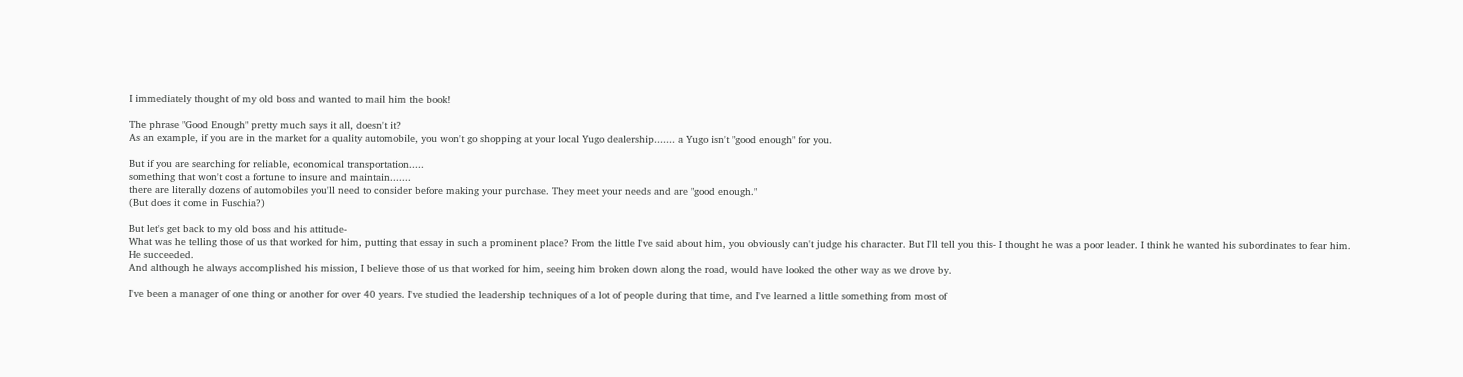I immediately thought of my old boss and wanted to mail him the book!

The phrase "Good Enough" pretty much says it all, doesn't it?
As an example, if you are in the market for a quality automobile, you won't go shopping at your local Yugo dealership....... a Yugo isn't "good enough" for you.

But if you are searching for reliable, economical transportation.....
something that won't cost a fortune to insure and maintain.......
there are literally dozens of automobiles you'll need to consider before making your purchase. They meet your needs and are "good enough."
(But does it come in Fuschia?)

But let's get back to my old boss and his attitude-
What was he telling those of us that worked for him, putting that essay in such a prominent place? From the little I've said about him, you obviously can't judge his character. But I'll tell you this- I thought he was a poor leader. I think he wanted his subordinates to fear him.
He succeeded.
And although he always accomplished his mission, I believe those of us that worked for him, seeing him broken down along the road, would have looked the other way as we drove by.

I've been a manager of one thing or another for over 40 years. I've studied the leadership techniques of a lot of people during that time, and I've learned a little something from most of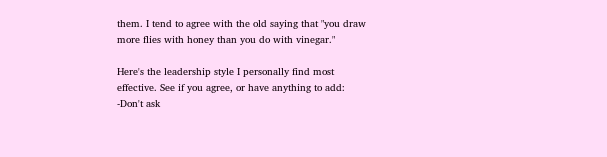them. I tend to agree with the old saying that "you draw more flies with honey than you do with vinegar."

Here's the leadership style I personally find most effective. See if you agree, or have anything to add:
-Don't ask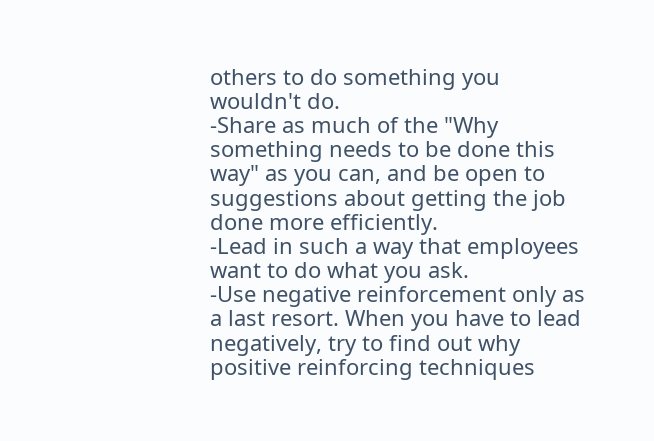others to do something you wouldn't do.
-Share as much of the "Why something needs to be done this way" as you can, and be open to suggestions about getting the job done more efficiently.
-Lead in such a way that employees want to do what you ask.
-Use negative reinforcement only as a last resort. When you have to lead negatively, try to find out why positive reinforcing techniques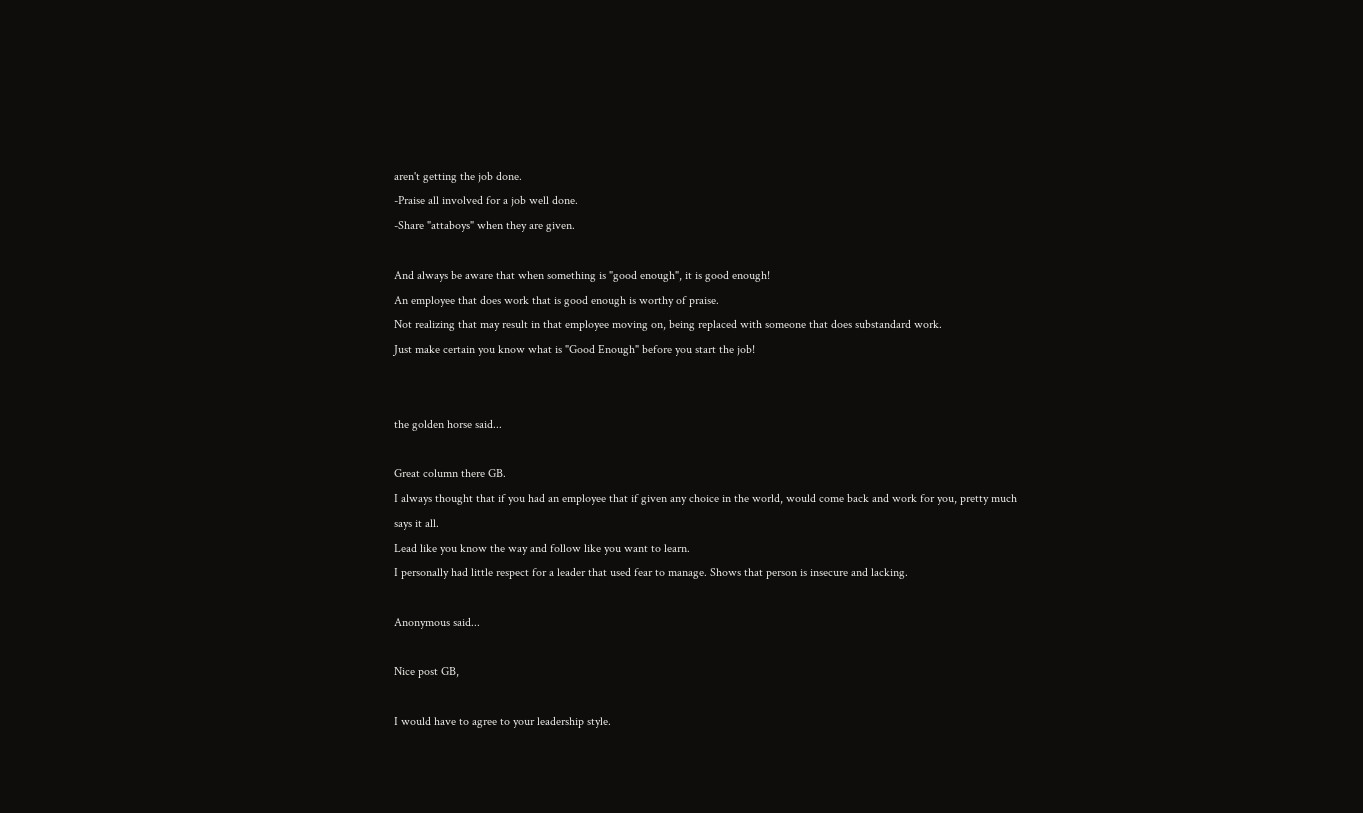aren't getting the job done.
-Praise all involved for a job well done.
-Share "attaboys" when they are given.

And always be aware that when something is "good enough", it is good enough!
An employee that does work that is good enough is worthy of praise.
Not realizing that may result in that employee moving on, being replaced with someone that does substandard work.
Just make certain you know what is "Good Enough" before you start the job!


the golden horse said...

Great column there GB.
I always thought that if you had an employee that if given any choice in the world, would come back and work for you, pretty much says it all.
Lead like you know the way and follow like you want to learn.
I personally had little respect for a leader that used fear to manage. Shows that person is insecure and lacking.

Anonymous said...

Nice post GB,

I would have to agree to your leadership style.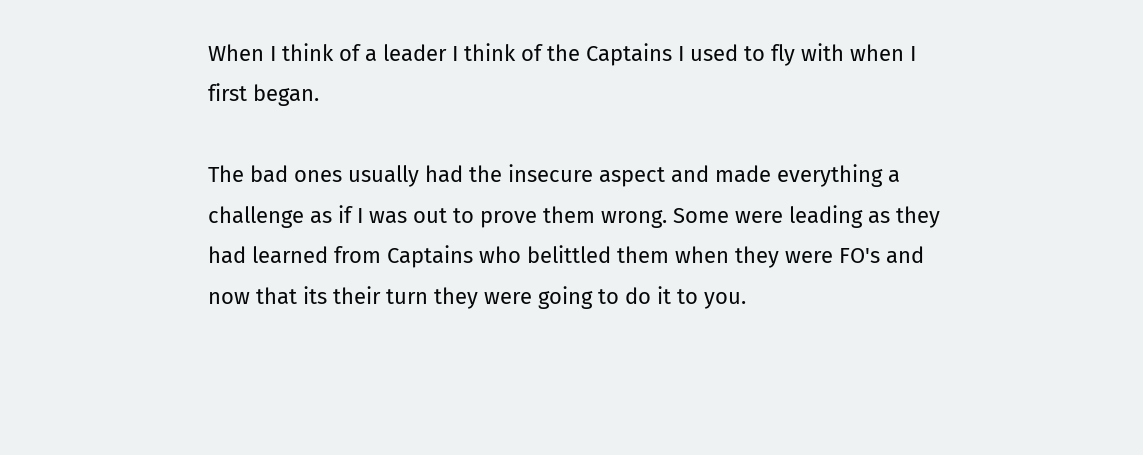When I think of a leader I think of the Captains I used to fly with when I first began.

The bad ones usually had the insecure aspect and made everything a challenge as if I was out to prove them wrong. Some were leading as they had learned from Captains who belittled them when they were FO's and now that its their turn they were going to do it to you.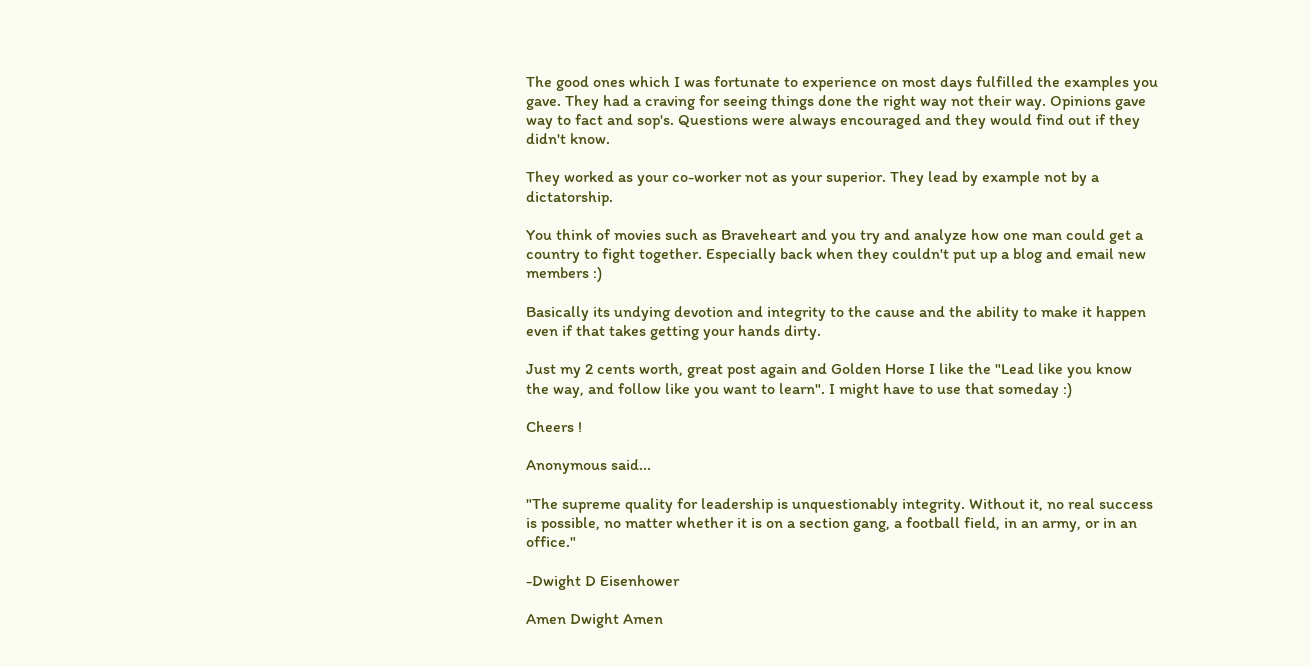The good ones which I was fortunate to experience on most days fulfilled the examples you gave. They had a craving for seeing things done the right way not their way. Opinions gave way to fact and sop's. Questions were always encouraged and they would find out if they didn't know.

They worked as your co-worker not as your superior. They lead by example not by a dictatorship.

You think of movies such as Braveheart and you try and analyze how one man could get a country to fight together. Especially back when they couldn't put up a blog and email new members :)

Basically its undying devotion and integrity to the cause and the ability to make it happen even if that takes getting your hands dirty.

Just my 2 cents worth, great post again and Golden Horse I like the "Lead like you know the way, and follow like you want to learn". I might have to use that someday :)

Cheers !

Anonymous said...

"The supreme quality for leadership is unquestionably integrity. Without it, no real success is possible, no matter whether it is on a section gang, a football field, in an army, or in an office."

-Dwight D Eisenhower

Amen Dwight Amen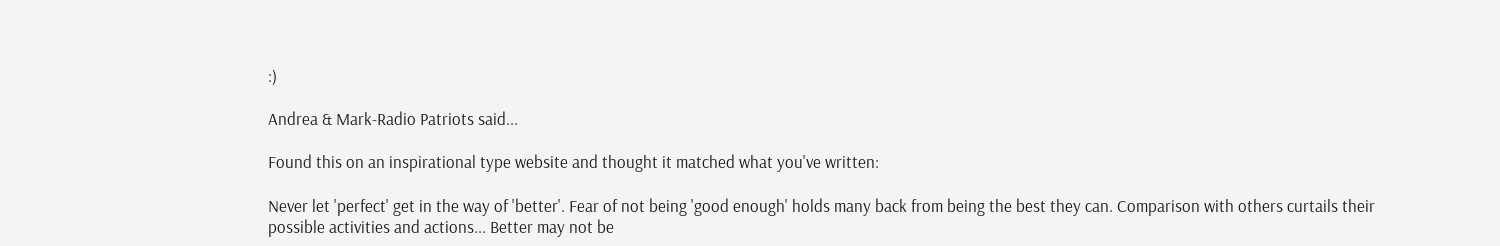:)

Andrea & Mark-Radio Patriots said...

Found this on an inspirational type website and thought it matched what you've written:

Never let 'perfect' get in the way of 'better'. Fear of not being 'good enough' holds many back from being the best they can. Comparison with others curtails their possible activities and actions... Better may not be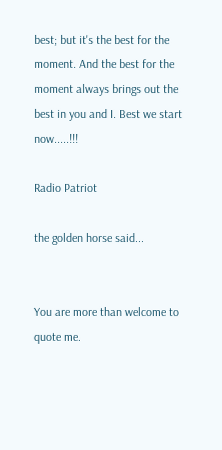best; but it's the best for the moment. And the best for the moment always brings out the best in you and I. Best we start now.....!!!

Radio Patriot

the golden horse said...


You are more than welcome to quote me.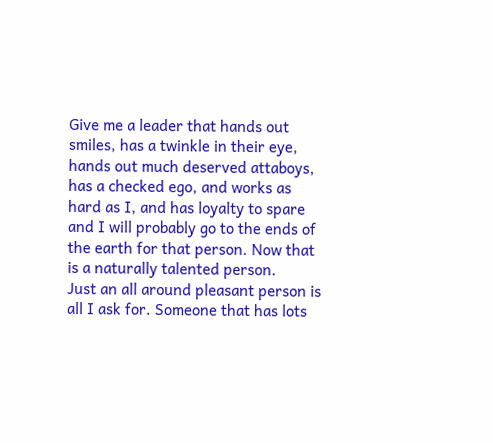Give me a leader that hands out smiles, has a twinkle in their eye, hands out much deserved attaboys, has a checked ego, and works as hard as I, and has loyalty to spare and I will probably go to the ends of the earth for that person. Now that is a naturally talented person.
Just an all around pleasant person is all I ask for. Someone that has lots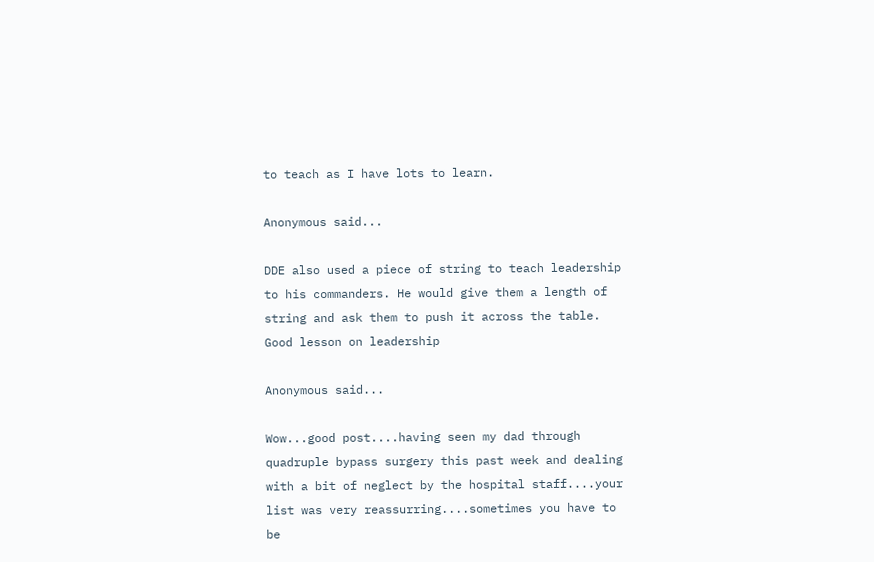to teach as I have lots to learn.

Anonymous said...

DDE also used a piece of string to teach leadership to his commanders. He would give them a length of string and ask them to push it across the table. Good lesson on leadership

Anonymous said...

Wow...good post....having seen my dad through quadruple bypass surgery this past week and dealing with a bit of neglect by the hospital staff....your list was very reassurring....sometimes you have to be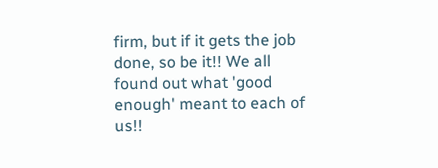firm, but if it gets the job done, so be it!! We all found out what 'good enough' meant to each of us!!